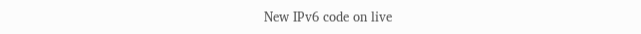New IPv6 code on live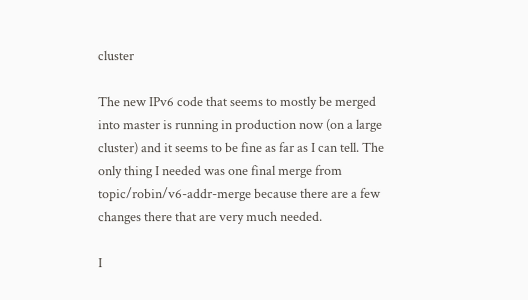cluster

The new IPv6 code that seems to mostly be merged into master is running in production now (on a large cluster) and it seems to be fine as far as I can tell. The only thing I needed was one final merge from topic/robin/v6-addr-merge because there are a few changes there that are very much needed.

I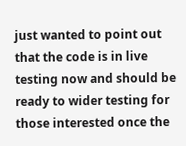just wanted to point out that the code is in live testing now and should be ready to wider testing for those interested once the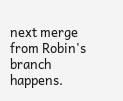next merge from Robin's branch happens.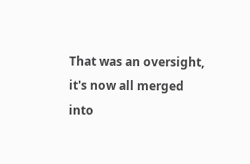That was an oversight, it's now all merged into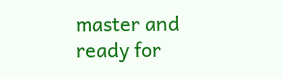master and ready for